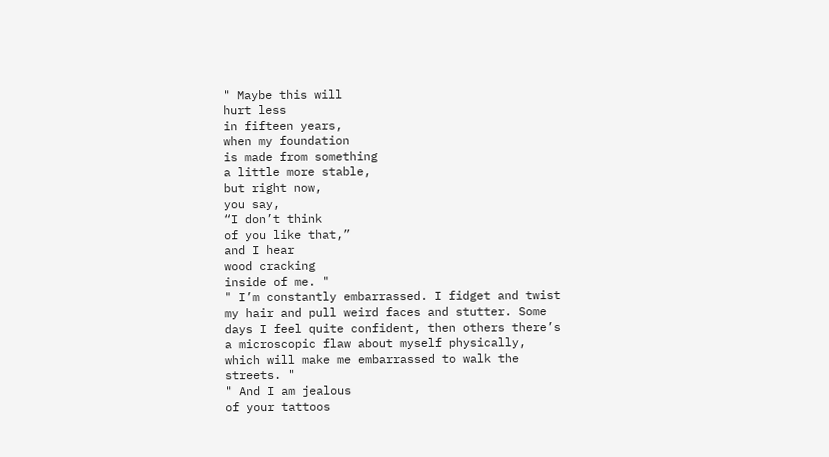" Maybe this will
hurt less
in fifteen years,
when my foundation
is made from something
a little more stable,
but right now,
you say,
“I don’t think
of you like that,”
and I hear
wood cracking
inside of me. "
" I’m constantly embarrassed. I fidget and twist my hair and pull weird faces and stutter. Some days I feel quite confident, then others there’s a microscopic flaw about myself physically, which will make me embarrassed to walk the streets. "
" And I am jealous
of your tattoos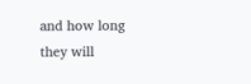and how long
they will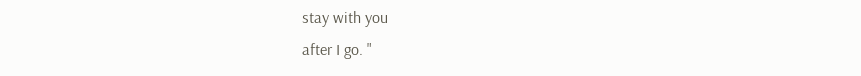stay with you
after I go. "